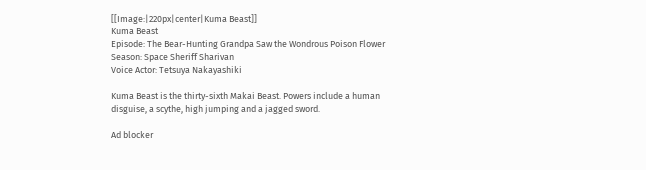[[Image:|220px|center|Kuma Beast]]
Kuma Beast
Episode: The Bear-Hunting Grandpa Saw the Wondrous Poison Flower
Season: Space Sheriff Sharivan
Voice Actor: Tetsuya Nakayashiki

Kuma Beast is the thirty-sixth Makai Beast. Powers include a human disguise, a scythe, high jumping and a jagged sword.

Ad blocker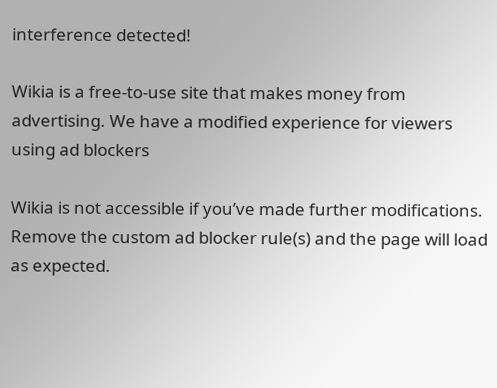interference detected!

Wikia is a free-to-use site that makes money from advertising. We have a modified experience for viewers using ad blockers

Wikia is not accessible if you’ve made further modifications. Remove the custom ad blocker rule(s) and the page will load as expected.